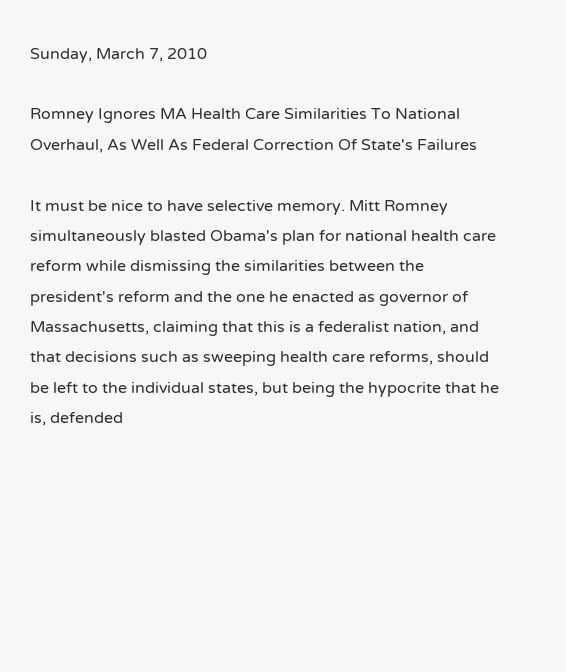Sunday, March 7, 2010

Romney Ignores MA Health Care Similarities To National Overhaul, As Well As Federal Correction Of State's Failures

It must be nice to have selective memory. Mitt Romney simultaneously blasted Obama's plan for national health care reform while dismissing the similarities between the president's reform and the one he enacted as governor of Massachusetts, claiming that this is a federalist nation, and that decisions such as sweeping health care reforms, should be left to the individual states, but being the hypocrite that he is, defended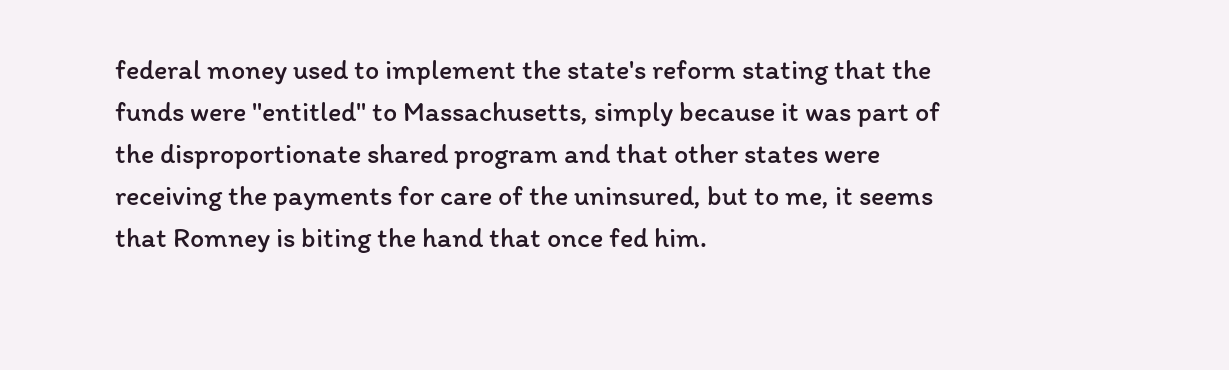federal money used to implement the state's reform stating that the funds were "entitled" to Massachusetts, simply because it was part of the disproportionate shared program and that other states were receiving the payments for care of the uninsured, but to me, it seems that Romney is biting the hand that once fed him.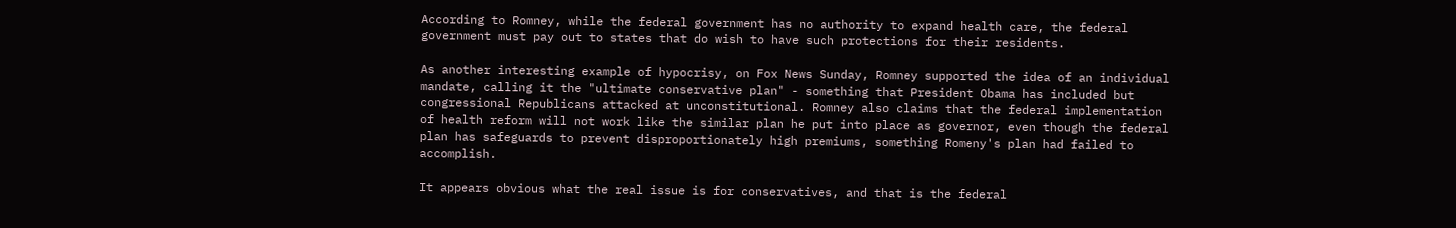According to Romney, while the federal government has no authority to expand health care, the federal government must pay out to states that do wish to have such protections for their residents.

As another interesting example of hypocrisy, on Fox News Sunday, Romney supported the idea of an individual mandate, calling it the "ultimate conservative plan" - something that President Obama has included but congressional Republicans attacked at unconstitutional. Romney also claims that the federal implementation of health reform will not work like the similar plan he put into place as governor, even though the federal plan has safeguards to prevent disproportionately high premiums, something Romeny's plan had failed to accomplish.

It appears obvious what the real issue is for conservatives, and that is the federal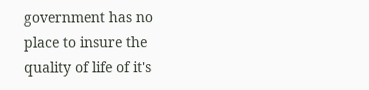government has no place to insure the quality of life of it's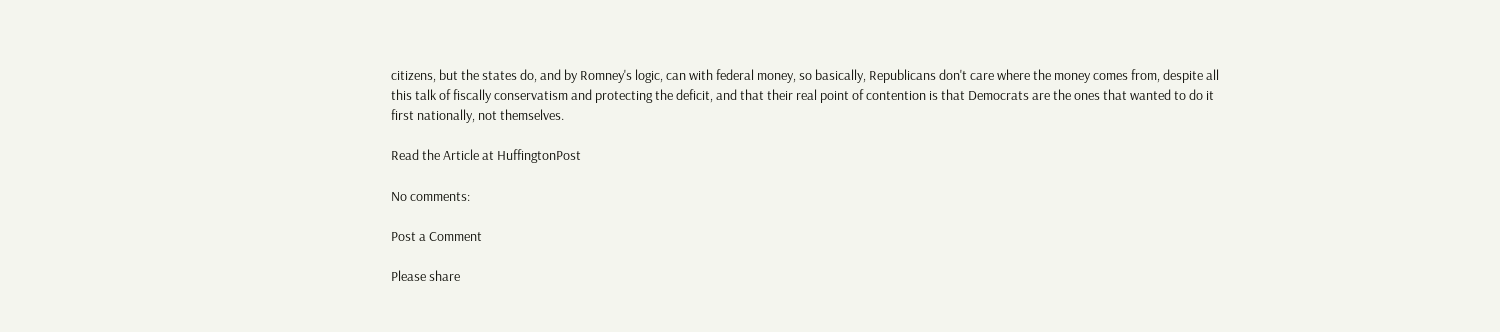citizens, but the states do, and by Romney's logic, can with federal money, so basically, Republicans don't care where the money comes from, despite all this talk of fiscally conservatism and protecting the deficit, and that their real point of contention is that Democrats are the ones that wanted to do it first nationally, not themselves.

Read the Article at HuffingtonPost

No comments:

Post a Comment

Please share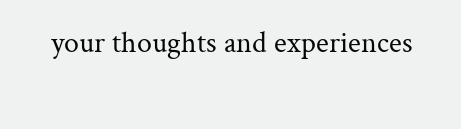your thoughts and experiences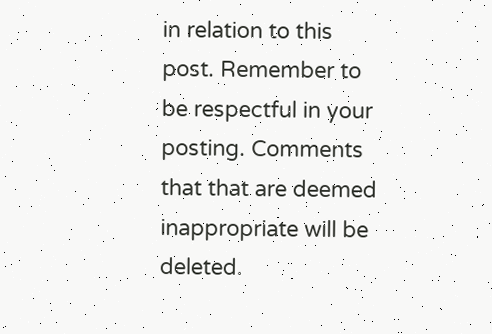in relation to this post. Remember to be respectful in your posting. Comments that that are deemed inappropriate will be deleted.